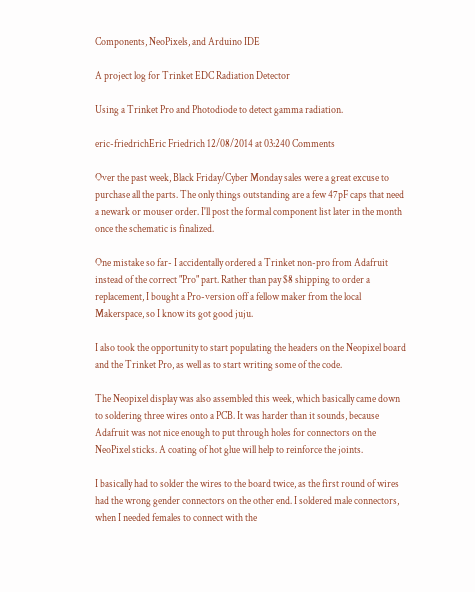Components, NeoPixels, and Arduino IDE

A project log for Trinket EDC Radiation Detector

Using a Trinket Pro and Photodiode to detect gamma radiation.

eric-friedrichEric Friedrich 12/08/2014 at 03:240 Comments

Over the past week, Black Friday/Cyber Monday sales were a great excuse to purchase all the parts. The only things outstanding are a few 47pF caps that need a newark or mouser order. I'll post the formal component list later in the month once the schematic is finalized.

One mistake so far- I accidentally ordered a Trinket non-pro from Adafruit instead of the correct "Pro" part. Rather than pay $8 shipping to order a replacement, I bought a Pro-version off a fellow maker from the local Makerspace, so I know its got good juju.

I also took the opportunity to start populating the headers on the Neopixel board and the Trinket Pro, as well as to start writing some of the code.

The Neopixel display was also assembled this week, which basically came down to soldering three wires onto a PCB. It was harder than it sounds, because Adafruit was not nice enough to put through holes for connectors on the NeoPixel sticks. A coating of hot glue will help to reinforce the joints.

I basically had to solder the wires to the board twice, as the first round of wires had the wrong gender connectors on the other end. I soldered male connectors, when I needed females to connect with the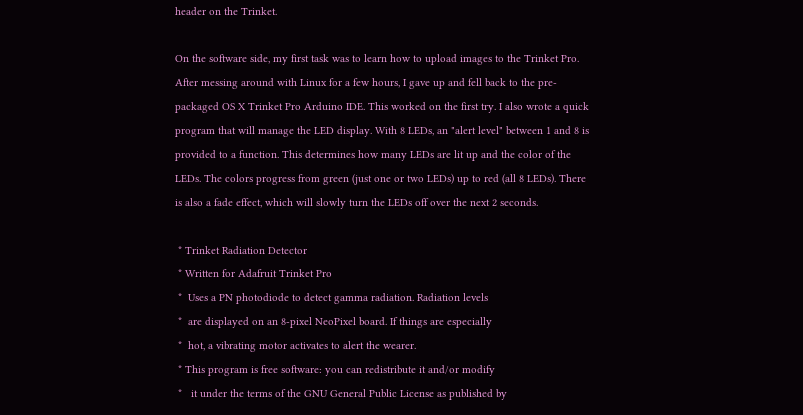header on the Trinket.

On the software side, my first task was to learn how to upload images to the Trinket Pro. After messing around with Linux for a few hours, I gave up and fell back to the pre-packaged OS X Trinket Pro Arduino IDE. This worked on the first try. I also wrote a quick program that will manage the LED display. With 8 LEDs, an "alert level" between 1 and 8 is provided to a function. This determines how many LEDs are lit up and the color of the LEDs. The colors progress from green (just one or two LEDs) up to red (all 8 LEDs). There is also a fade effect, which will slowly turn the LEDs off over the next 2 seconds.

 * Trinket Radiation Detector
 * Written for Adafruit Trinket Pro
 *  Uses a PN photodiode to detect gamma radiation. Radiation levels
 *  are displayed on an 8-pixel NeoPixel board. If things are especially
 *  hot, a vibrating motor activates to alert the wearer.
 * This program is free software: you can redistribute it and/or modify
 *   it under the terms of the GNU General Public License as published by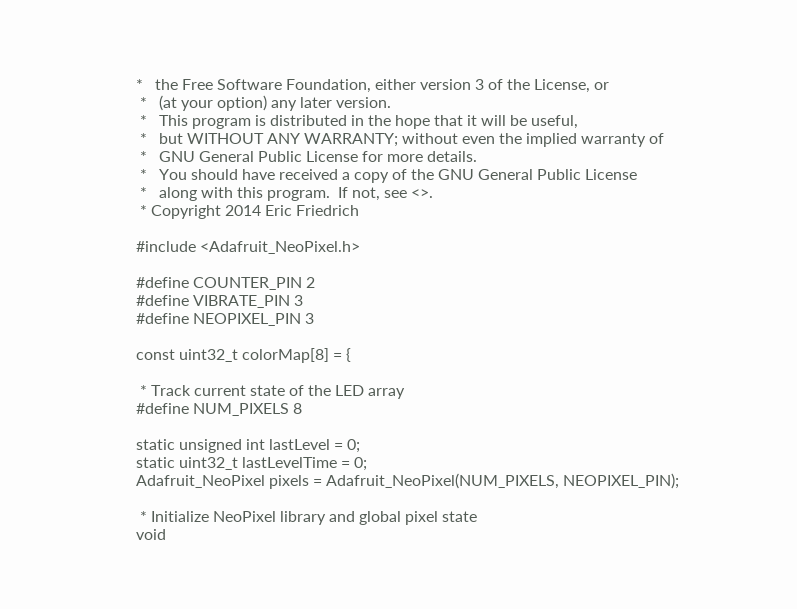*   the Free Software Foundation, either version 3 of the License, or
 *   (at your option) any later version.
 *   This program is distributed in the hope that it will be useful,
 *   but WITHOUT ANY WARRANTY; without even the implied warranty of
 *   GNU General Public License for more details.
 *   You should have received a copy of the GNU General Public License
 *   along with this program.  If not, see <>.
 * Copyright 2014 Eric Friedrich

#include <Adafruit_NeoPixel.h>

#define COUNTER_PIN 2
#define VIBRATE_PIN 3
#define NEOPIXEL_PIN 3

const uint32_t colorMap[8] = {

 * Track current state of the LED array
#define NUM_PIXELS 8

static unsigned int lastLevel = 0;
static uint32_t lastLevelTime = 0;
Adafruit_NeoPixel pixels = Adafruit_NeoPixel(NUM_PIXELS, NEOPIXEL_PIN);

 * Initialize NeoPixel library and global pixel state
void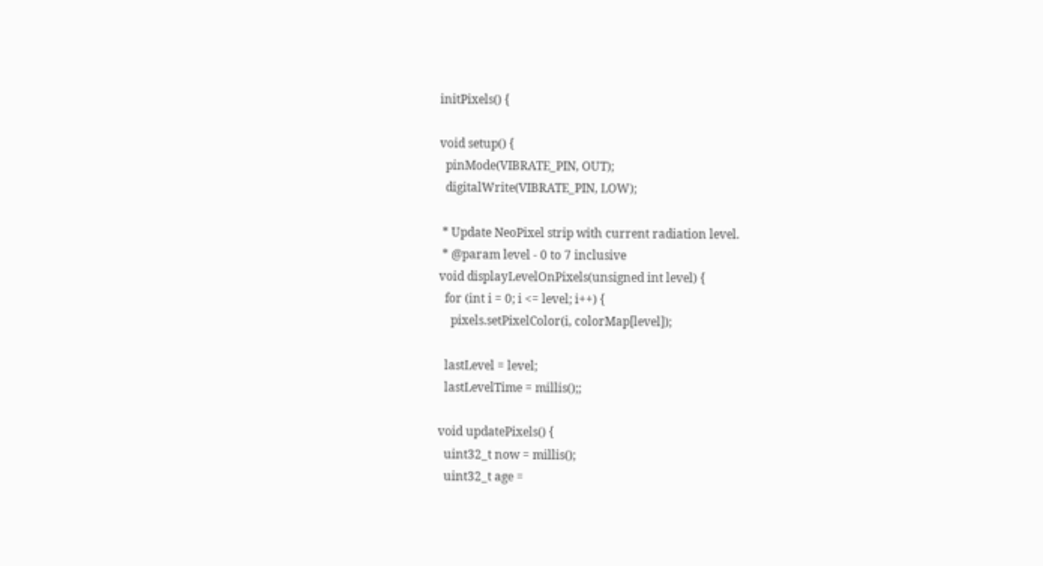initPixels() {

void setup() {
  pinMode(VIBRATE_PIN, OUT);
  digitalWrite(VIBRATE_PIN, LOW);

 * Update NeoPixel strip with current radiation level.
 * @param level - 0 to 7 inclusive
void displayLevelOnPixels(unsigned int level) {
  for (int i = 0; i <= level; i++) {
    pixels.setPixelColor(i, colorMap[level]);

  lastLevel = level;
  lastLevelTime = millis();;

void updatePixels() {
  uint32_t now = millis();
  uint32_t age =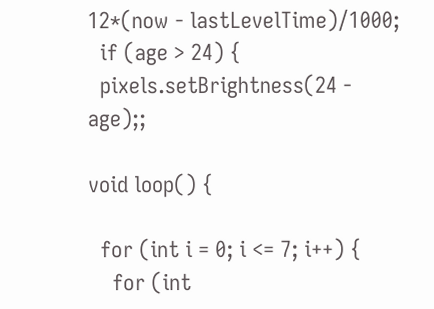12*(now - lastLevelTime)/1000;
  if (age > 24) {
  pixels.setBrightness(24 - age);;

void loop() {

  for (int i = 0; i <= 7; i++) {
    for (int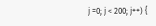j =0; j < 200; j++) {